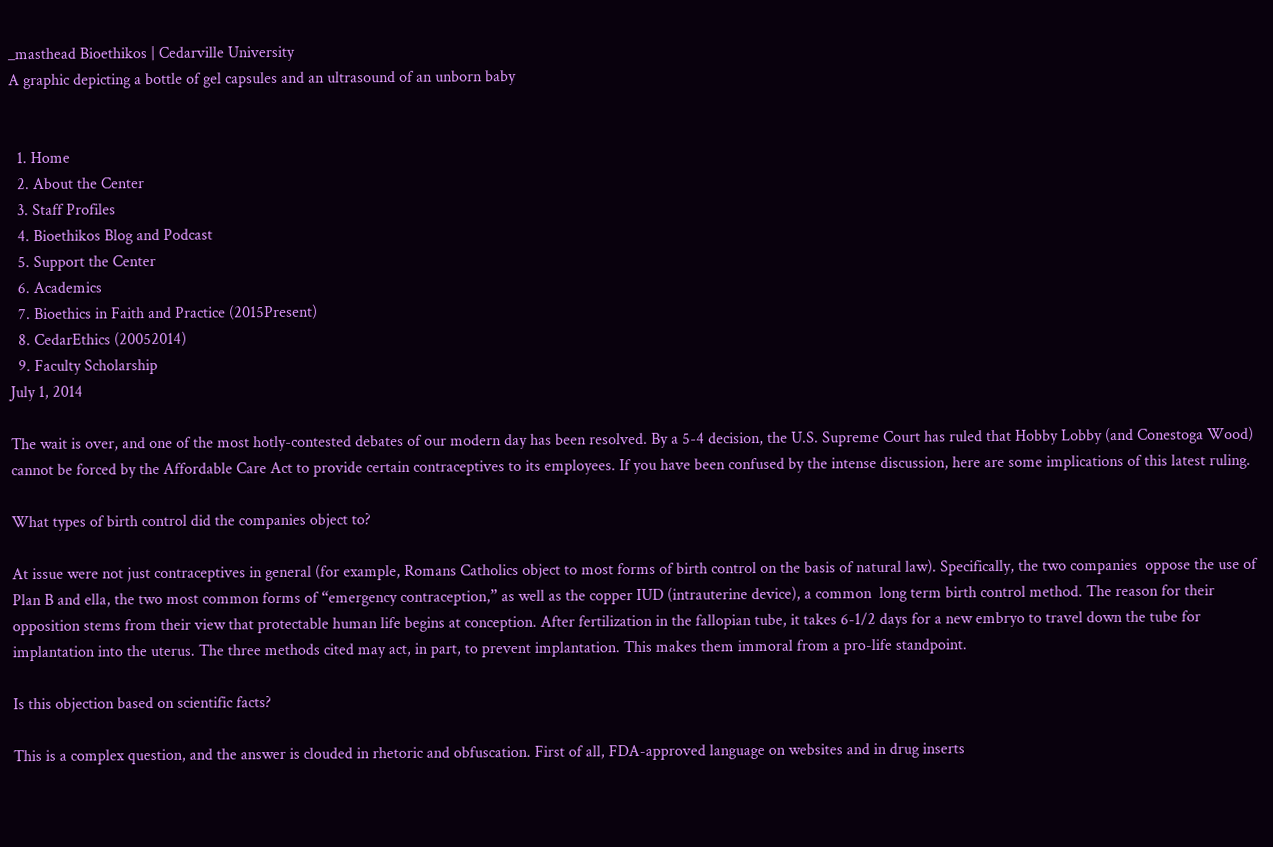_masthead Bioethikos | Cedarville University
A graphic depicting a bottle of gel capsules and an ultrasound of an unborn baby


  1. Home
  2. About the Center
  3. Staff Profiles
  4. Bioethikos Blog and Podcast
  5. Support the Center
  6. Academics
  7. Bioethics in Faith and Practice (2015Present)
  8. CedarEthics (20052014)
  9. Faculty Scholarship
July 1, 2014

The wait is over, and one of the most hotly-contested debates of our modern day has been resolved. By a 5-4 decision, the U.S. Supreme Court has ruled that Hobby Lobby (and Conestoga Wood) cannot be forced by the Affordable Care Act to provide certain contraceptives to its employees. If you have been confused by the intense discussion, here are some implications of this latest ruling.

What types of birth control did the companies object to?

At issue were not just contraceptives in general (for example, Romans Catholics object to most forms of birth control on the basis of natural law). Specifically, the two companies  oppose the use of Plan B and ella, the two most common forms of “emergency contraception,” as well as the copper IUD (intrauterine device), a common  long term birth control method. The reason for their opposition stems from their view that protectable human life begins at conception. After fertilization in the fallopian tube, it takes 6-1/2 days for a new embryo to travel down the tube for implantation into the uterus. The three methods cited may act, in part, to prevent implantation. This makes them immoral from a pro-life standpoint.

Is this objection based on scientific facts?

This is a complex question, and the answer is clouded in rhetoric and obfuscation. First of all, FDA-approved language on websites and in drug inserts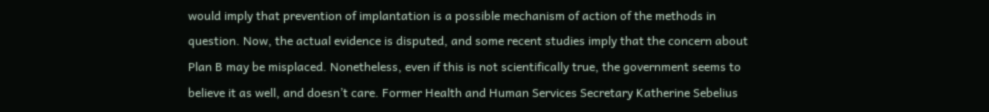would imply that prevention of implantation is a possible mechanism of action of the methods in question. Now, the actual evidence is disputed, and some recent studies imply that the concern about Plan B may be misplaced. Nonetheless, even if this is not scientifically true, the government seems to believe it as well, and doesn’t care. Former Health and Human Services Secretary Katherine Sebelius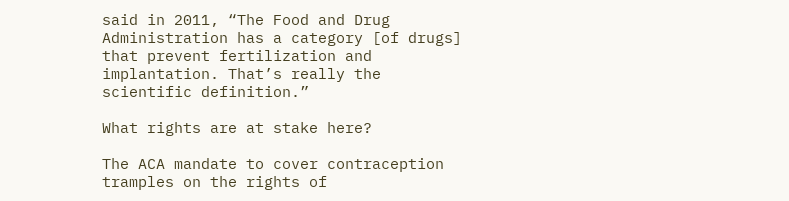said in 2011, “The Food and Drug Administration has a category [of drugs] that prevent fertilization and implantation. That’s really the scientific definition.”

What rights are at stake here?

The ACA mandate to cover contraception tramples on the rights of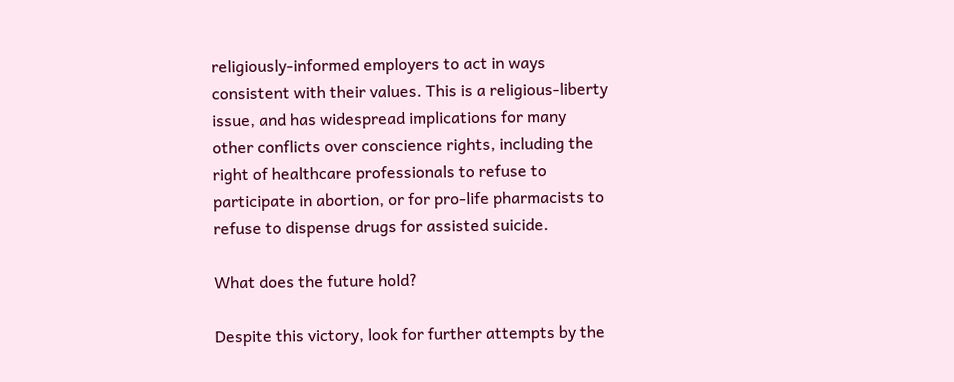religiously-informed employers to act in ways consistent with their values. This is a religious-liberty issue, and has widespread implications for many other conflicts over conscience rights, including the right of healthcare professionals to refuse to participate in abortion, or for pro-life pharmacists to refuse to dispense drugs for assisted suicide.

What does the future hold?

Despite this victory, look for further attempts by the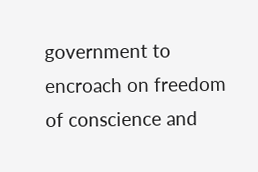government to encroach on freedom of conscience and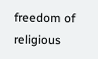freedom of religious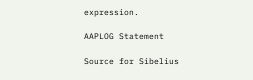expression.

AAPLOG Statement

Source for Sibelius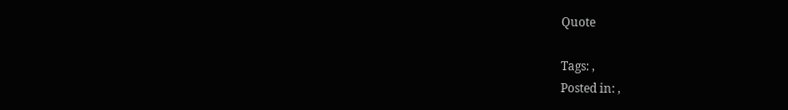Quote

Tags: ,
Posted in: ,